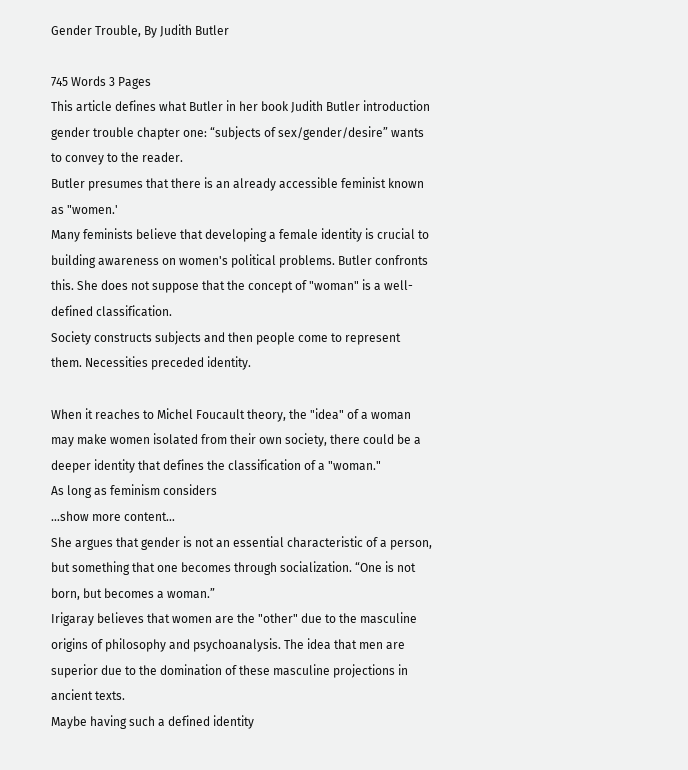Gender Trouble, By Judith Butler

745 Words 3 Pages
This article defines what Butler in her book Judith Butler introduction gender trouble chapter one: “subjects of sex/gender/desire” wants to convey to the reader.
Butler presumes that there is an already accessible feminist known as "women.'
Many feminists believe that developing a female identity is crucial to building awareness on women's political problems. Butler confronts this. She does not suppose that the concept of "woman" is a well-defined classification.
Society constructs subjects and then people come to represent them. Necessities preceded identity.

When it reaches to Michel Foucault theory, the "idea" of a woman may make women isolated from their own society, there could be a deeper identity that defines the classification of a "woman."
As long as feminism considers
…show more content…
She argues that gender is not an essential characteristic of a person, but something that one becomes through socialization. “One is not born, but becomes a woman.”
Irigaray believes that women are the "other" due to the masculine origins of philosophy and psychoanalysis. The idea that men are superior due to the domination of these masculine projections in ancient texts.
Maybe having such a defined identity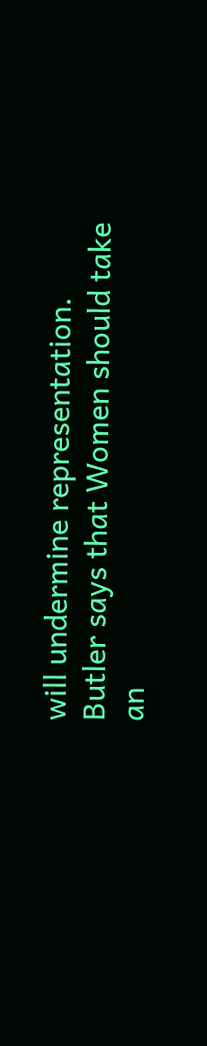will undermine representation.
Butler says that Women should take an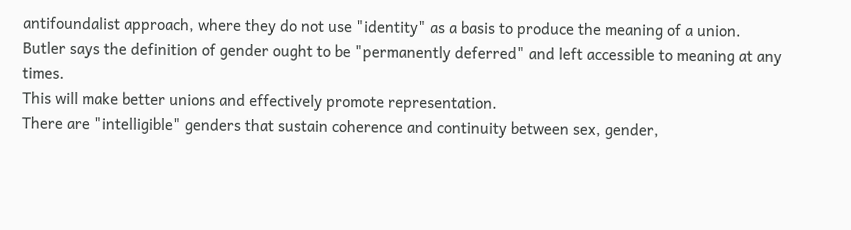antifoundalist approach, where they do not use "identity" as a basis to produce the meaning of a union.
Butler says the definition of gender ought to be "permanently deferred" and left accessible to meaning at any times.
This will make better unions and effectively promote representation.
There are "intelligible" genders that sustain coherence and continuity between sex, gender,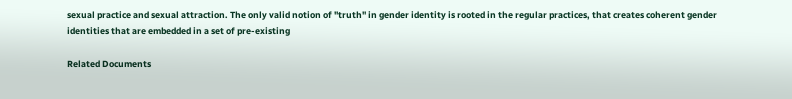sexual practice and sexual attraction. The only valid notion of "truth" in gender identity is rooted in the regular practices, that creates coherent gender identities that are embedded in a set of pre-existing

Related Documents